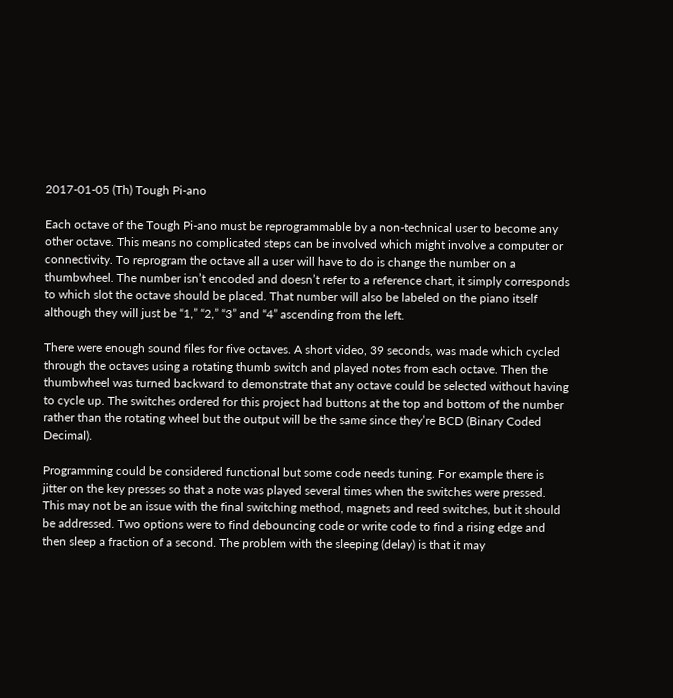2017-01-05 (Th) Tough Pi-ano

Each octave of the Tough Pi-ano must be reprogrammable by a non-technical user to become any other octave. This means no complicated steps can be involved which might involve a computer or connectivity. To reprogram the octave all a user will have to do is change the number on a thumbwheel. The number isn’t encoded and doesn’t refer to a reference chart, it simply corresponds to which slot the octave should be placed. That number will also be labeled on the piano itself although they will just be “1,” “2,” “3” and “4” ascending from the left.

There were enough sound files for five octaves. A short video, 39 seconds, was made which cycled through the octaves using a rotating thumb switch and played notes from each octave. Then the thumbwheel was turned backward to demonstrate that any octave could be selected without having to cycle up. The switches ordered for this project had buttons at the top and bottom of the number rather than the rotating wheel but the output will be the same since they’re BCD (Binary Coded Decimal).

Programming could be considered functional but some code needs tuning. For example there is jitter on the key presses so that a note was played several times when the switches were pressed. This may not be an issue with the final switching method, magnets and reed switches, but it should be addressed. Two options were to find debouncing code or write code to find a rising edge and then sleep a fraction of a second. The problem with the sleeping (delay) is that it may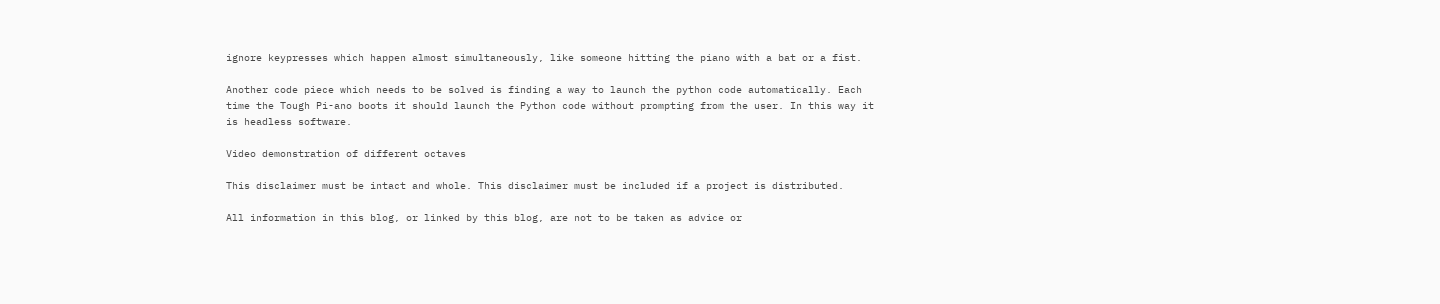ignore keypresses which happen almost simultaneously, like someone hitting the piano with a bat or a fist.

Another code piece which needs to be solved is finding a way to launch the python code automatically. Each time the Tough Pi-ano boots it should launch the Python code without prompting from the user. In this way it is headless software.

Video demonstration of different octaves

This disclaimer must be intact and whole. This disclaimer must be included if a project is distributed.

All information in this blog, or linked by this blog, are not to be taken as advice or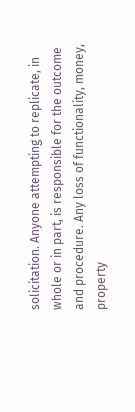solicitation. Anyone attempting to replicate, in whole or in part, is responsible for the outcome and procedure. Any loss of functionality, money, property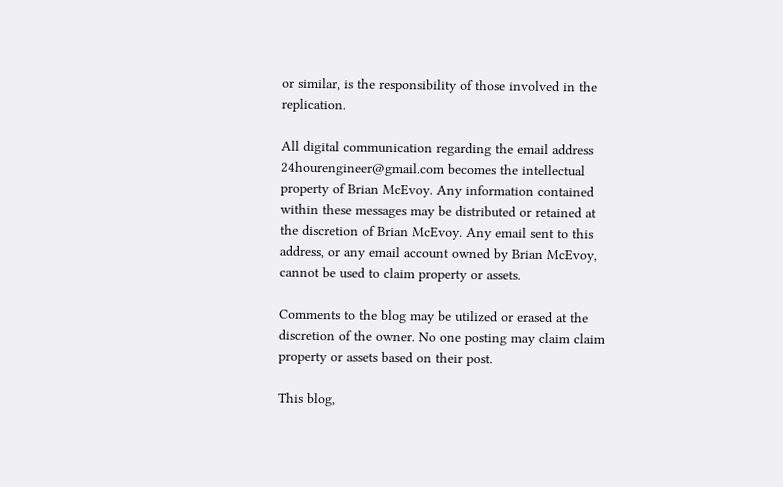or similar, is the responsibility of those involved in the replication.

All digital communication regarding the email address 24hourengineer@gmail.com becomes the intellectual property of Brian McEvoy. Any information contained within these messages may be distributed or retained at the discretion of Brian McEvoy. Any email sent to this address, or any email account owned by Brian McEvoy, cannot be used to claim property or assets.

Comments to the blog may be utilized or erased at the discretion of the owner. No one posting may claim claim property or assets based on their post.

This blog,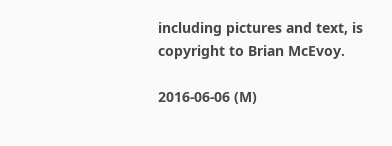including pictures and text, is copyright to Brian McEvoy.

2016-06-06 (M)